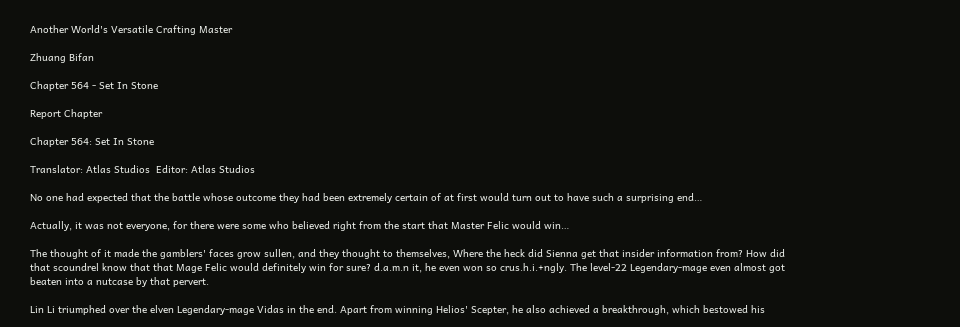Another World's Versatile Crafting Master

Zhuang Bifan

Chapter 564 - Set In Stone

Report Chapter

Chapter 564: Set In Stone

Translator: Atlas Studios  Editor: Atlas Studios

No one had expected that the battle whose outcome they had been extremely certain of at first would turn out to have such a surprising end…

Actually, it was not everyone, for there were some who believed right from the start that Master Felic would win…

The thought of it made the gamblers' faces grow sullen, and they thought to themselves, Where the heck did Sienna get that insider information from? How did that scoundrel know that that Mage Felic would definitely win for sure? d.a.m.n it, he even won so crus.h.i.+ngly. The level-22 Legendary-mage even almost got beaten into a nutcase by that pervert.

Lin Li triumphed over the elven Legendary-mage Vidas in the end. Apart from winning Helios' Scepter, he also achieved a breakthrough, which bestowed his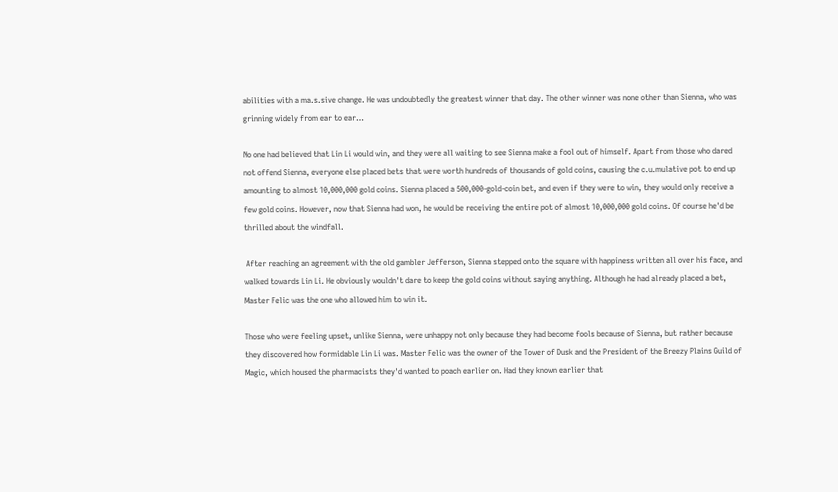abilities with a ma.s.sive change. He was undoubtedly the greatest winner that day. The other winner was none other than Sienna, who was grinning widely from ear to ear…

No one had believed that Lin Li would win, and they were all waiting to see Sienna make a fool out of himself. Apart from those who dared not offend Sienna, everyone else placed bets that were worth hundreds of thousands of gold coins, causing the c.u.mulative pot to end up amounting to almost 10,000,000 gold coins. Sienna placed a 500,000-gold-coin bet, and even if they were to win, they would only receive a few gold coins. However, now that Sienna had won, he would be receiving the entire pot of almost 10,000,000 gold coins. Of course he'd be thrilled about the windfall.

 After reaching an agreement with the old gambler Jefferson, Sienna stepped onto the square with happiness written all over his face, and walked towards Lin Li. He obviously wouldn't dare to keep the gold coins without saying anything. Although he had already placed a bet, Master Felic was the one who allowed him to win it.

Those who were feeling upset, unlike Sienna, were unhappy not only because they had become fools because of Sienna, but rather because they discovered how formidable Lin Li was. Master Felic was the owner of the Tower of Dusk and the President of the Breezy Plains Guild of Magic, which housed the pharmacists they'd wanted to poach earlier on. Had they known earlier that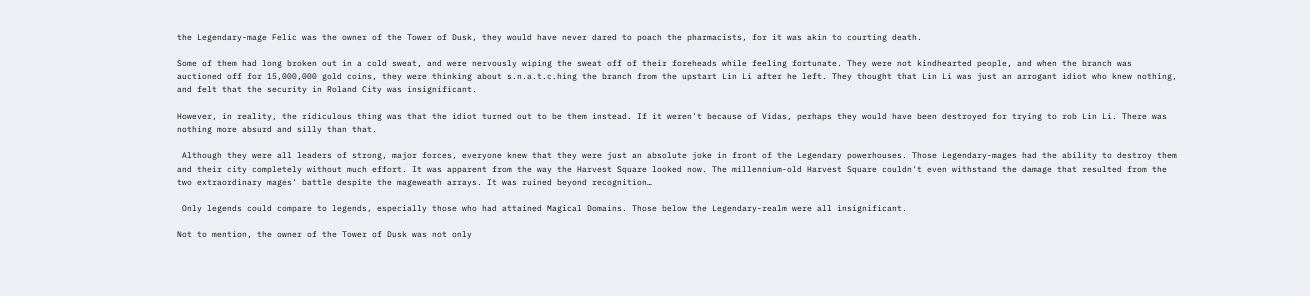the Legendary-mage Felic was the owner of the Tower of Dusk, they would have never dared to poach the pharmacists, for it was akin to courting death.

Some of them had long broken out in a cold sweat, and were nervously wiping the sweat off of their foreheads while feeling fortunate. They were not kindhearted people, and when the branch was auctioned off for 15,000,000 gold coins, they were thinking about s.n.a.t.c.hing the branch from the upstart Lin Li after he left. They thought that Lin Li was just an arrogant idiot who knew nothing, and felt that the security in Roland City was insignificant.

However, in reality, the ridiculous thing was that the idiot turned out to be them instead. If it weren't because of Vidas, perhaps they would have been destroyed for trying to rob Lin Li. There was nothing more absurd and silly than that.

 Although they were all leaders of strong, major forces, everyone knew that they were just an absolute joke in front of the Legendary powerhouses. Those Legendary-mages had the ability to destroy them and their city completely without much effort. It was apparent from the way the Harvest Square looked now. The millennium-old Harvest Square couldn't even withstand the damage that resulted from the two extraordinary mages' battle despite the mageweath arrays. It was ruined beyond recognition…

 Only legends could compare to legends, especially those who had attained Magical Domains. Those below the Legendary-realm were all insignificant.

Not to mention, the owner of the Tower of Dusk was not only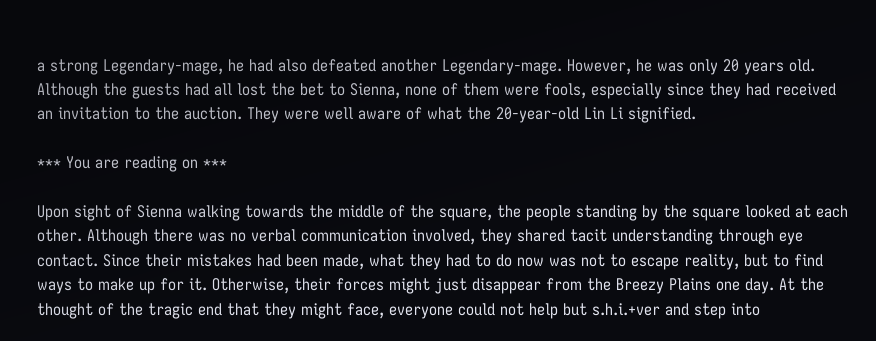a strong Legendary-mage, he had also defeated another Legendary-mage. However, he was only 20 years old. Although the guests had all lost the bet to Sienna, none of them were fools, especially since they had received an invitation to the auction. They were well aware of what the 20-year-old Lin Li signified.

*** You are reading on ***

Upon sight of Sienna walking towards the middle of the square, the people standing by the square looked at each other. Although there was no verbal communication involved, they shared tacit understanding through eye contact. Since their mistakes had been made, what they had to do now was not to escape reality, but to find ways to make up for it. Otherwise, their forces might just disappear from the Breezy Plains one day. At the thought of the tragic end that they might face, everyone could not help but s.h.i.+ver and step into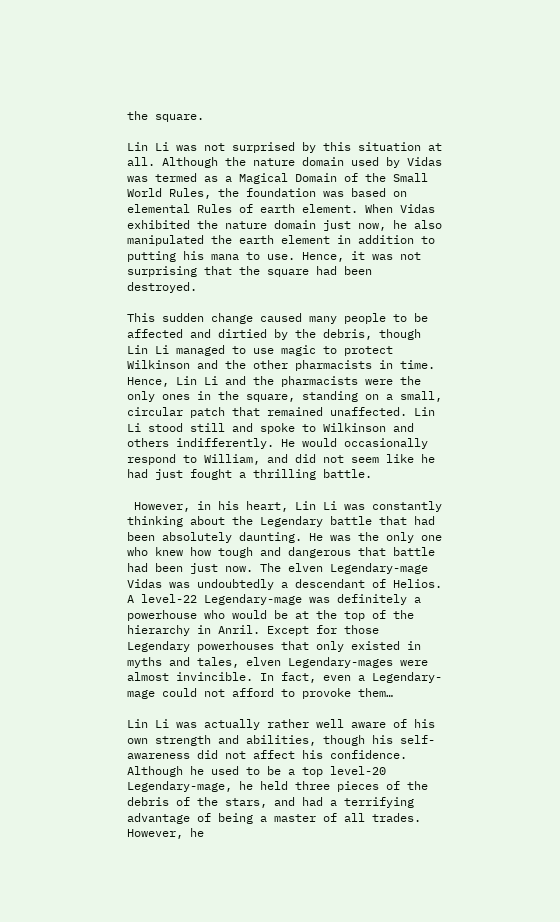the square.

Lin Li was not surprised by this situation at all. Although the nature domain used by Vidas was termed as a Magical Domain of the Small World Rules, the foundation was based on elemental Rules of earth element. When Vidas exhibited the nature domain just now, he also manipulated the earth element in addition to putting his mana to use. Hence, it was not surprising that the square had been destroyed.

This sudden change caused many people to be affected and dirtied by the debris, though Lin Li managed to use magic to protect Wilkinson and the other pharmacists in time. Hence, Lin Li and the pharmacists were the only ones in the square, standing on a small, circular patch that remained unaffected. Lin Li stood still and spoke to Wilkinson and others indifferently. He would occasionally respond to William, and did not seem like he had just fought a thrilling battle.

 However, in his heart, Lin Li was constantly thinking about the Legendary battle that had been absolutely daunting. He was the only one who knew how tough and dangerous that battle had been just now. The elven Legendary-mage Vidas was undoubtedly a descendant of Helios. A level-22 Legendary-mage was definitely a powerhouse who would be at the top of the hierarchy in Anril. Except for those Legendary powerhouses that only existed in myths and tales, elven Legendary-mages were almost invincible. In fact, even a Legendary-mage could not afford to provoke them…

Lin Li was actually rather well aware of his own strength and abilities, though his self-awareness did not affect his confidence. Although he used to be a top level-20 Legendary-mage, he held three pieces of the debris of the stars, and had a terrifying advantage of being a master of all trades. However, he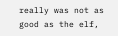really was not as good as the elf,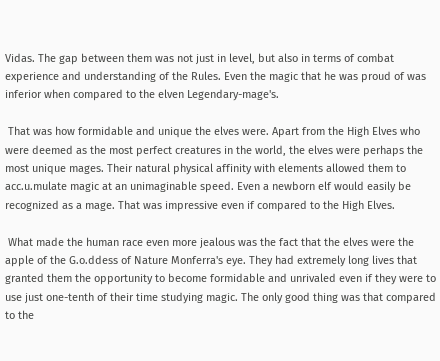Vidas. The gap between them was not just in level, but also in terms of combat experience and understanding of the Rules. Even the magic that he was proud of was inferior when compared to the elven Legendary-mage's.

 That was how formidable and unique the elves were. Apart from the High Elves who were deemed as the most perfect creatures in the world, the elves were perhaps the most unique mages. Their natural physical affinity with elements allowed them to acc.u.mulate magic at an unimaginable speed. Even a newborn elf would easily be recognized as a mage. That was impressive even if compared to the High Elves.

 What made the human race even more jealous was the fact that the elves were the apple of the G.o.ddess of Nature Monferra's eye. They had extremely long lives that granted them the opportunity to become formidable and unrivaled even if they were to use just one-tenth of their time studying magic. The only good thing was that compared to the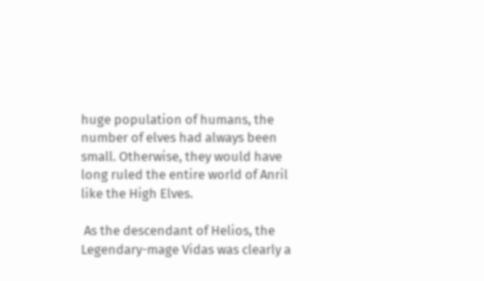huge population of humans, the number of elves had always been small. Otherwise, they would have long ruled the entire world of Anril like the High Elves.

 As the descendant of Helios, the Legendary-mage Vidas was clearly a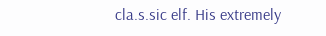cla.s.sic elf. His extremely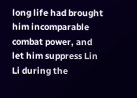long life had brought him incomparable combat power, and let him suppress Lin Li during the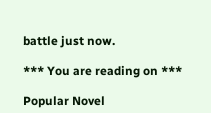battle just now.

*** You are reading on ***

Popular Novel